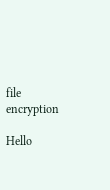file encryption

Hello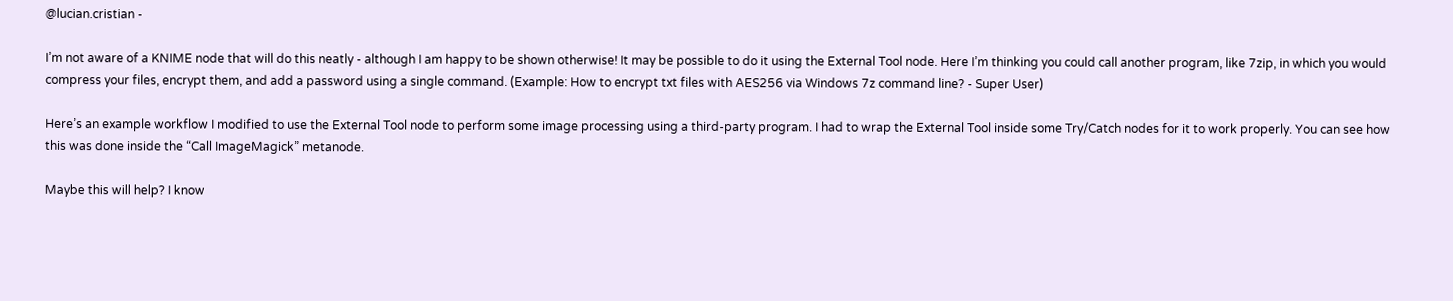@lucian.cristian -

I’m not aware of a KNIME node that will do this neatly - although I am happy to be shown otherwise! It may be possible to do it using the External Tool node. Here I’m thinking you could call another program, like 7zip, in which you would compress your files, encrypt them, and add a password using a single command. (Example: How to encrypt txt files with AES256 via Windows 7z command line? - Super User)

Here’s an example workflow I modified to use the External Tool node to perform some image processing using a third-party program. I had to wrap the External Tool inside some Try/Catch nodes for it to work properly. You can see how this was done inside the “Call ImageMagick” metanode.

Maybe this will help? I know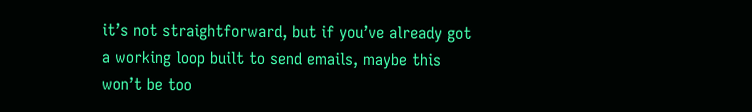it’s not straightforward, but if you’ve already got a working loop built to send emails, maybe this won’t be too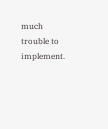much trouble to implement.